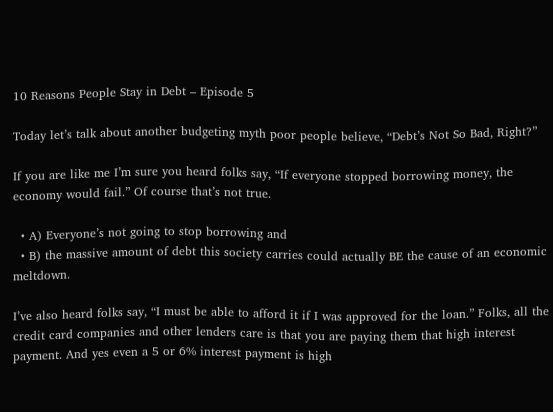10 Reasons People Stay in Debt – Episode 5

Today let’s talk about another budgeting myth poor people believe, “Debt’s Not So Bad, Right?”

If you are like me I’m sure you heard folks say, “If everyone stopped borrowing money, the economy would fail.” Of course that’s not true.

  • A) Everyone’s not going to stop borrowing and
  • B) the massive amount of debt this society carries could actually BE the cause of an economic meltdown.

I’ve also heard folks say, “I must be able to afford it if I was approved for the loan.” Folks, all the credit card companies and other lenders care is that you are paying them that high interest payment. And yes even a 5 or 6% interest payment is high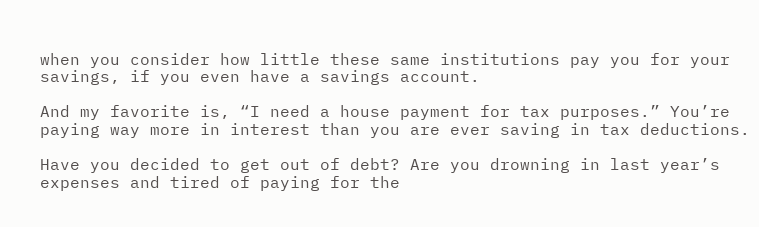when you consider how little these same institutions pay you for your savings, if you even have a savings account.

And my favorite is, “I need a house payment for tax purposes.” You’re paying way more in interest than you are ever saving in tax deductions.

Have you decided to get out of debt? Are you drowning in last year’s expenses and tired of paying for the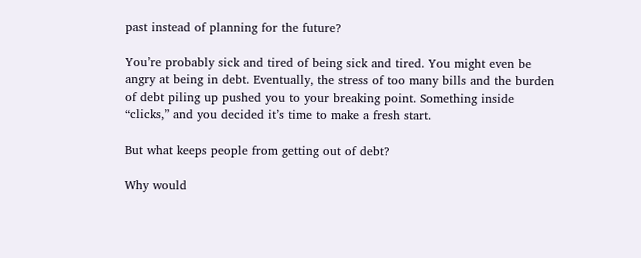past instead of planning for the future?

You’re probably sick and tired of being sick and tired. You might even be angry at being in debt. Eventually, the stress of too many bills and the burden of debt piling up pushed you to your breaking point. Something inside “clicks,” and you decided it’s time to make a fresh start.

But what keeps people from getting out of debt?

Why would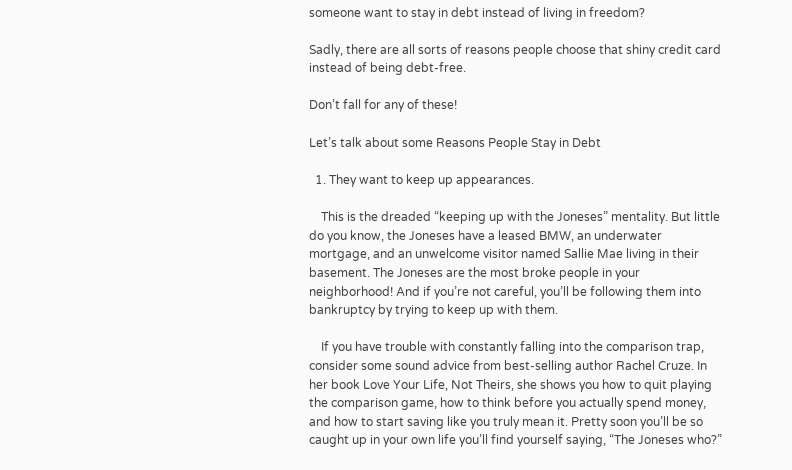someone want to stay in debt instead of living in freedom?

Sadly, there are all sorts of reasons people choose that shiny credit card instead of being debt-free.

Don’t fall for any of these!

Let’s talk about some Reasons People Stay in Debt

  1. They want to keep up appearances.

    This is the dreaded “keeping up with the Joneses” mentality. But little do you know, the Joneses have a leased BMW, an underwater mortgage, and an unwelcome visitor named Sallie Mae living in their basement. The Joneses are the most broke people in your neighborhood! And if you’re not careful, you’ll be following them into bankruptcy by trying to keep up with them.

    If you have trouble with constantly falling into the comparison trap, consider some sound advice from best-selling author Rachel Cruze. In her book Love Your Life, Not Theirs, she shows you how to quit playing the comparison game, how to think before you actually spend money, and how to start saving like you truly mean it. Pretty soon you’ll be so caught up in your own life you’ll find yourself saying, “The Joneses who?”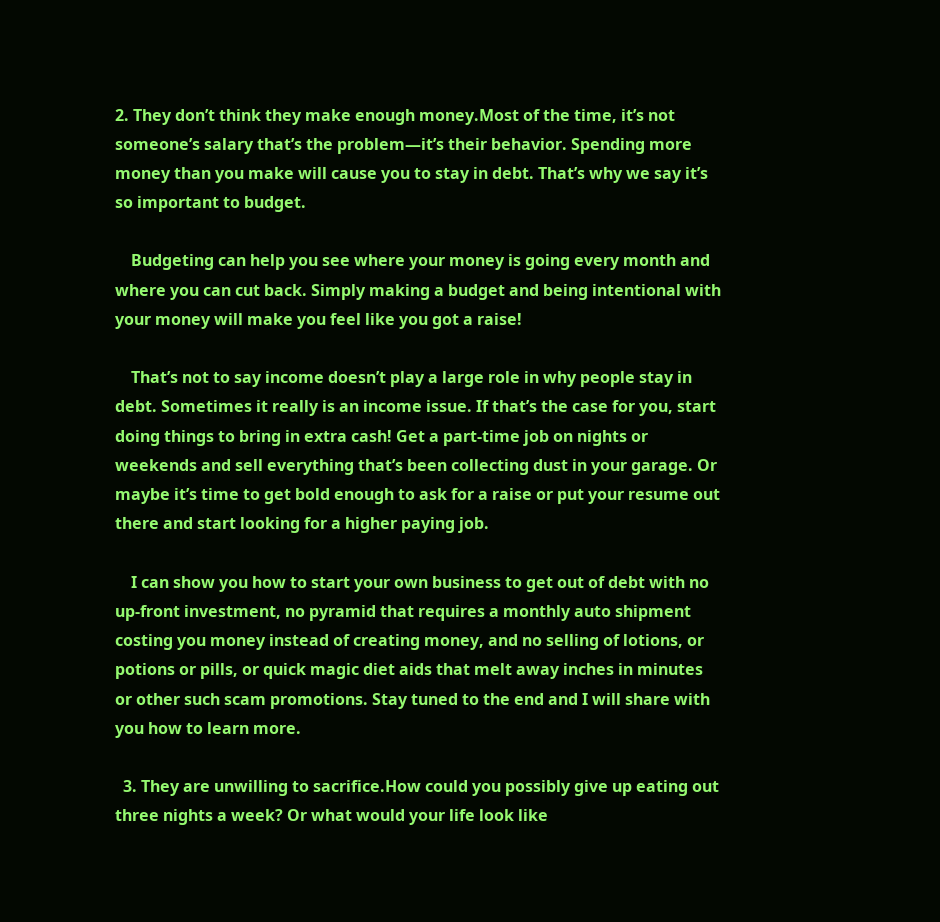2. They don’t think they make enough money.Most of the time, it’s not someone’s salary that’s the problem—it’s their behavior. Spending more money than you make will cause you to stay in debt. That’s why we say it’s so important to budget.

    Budgeting can help you see where your money is going every month and where you can cut back. Simply making a budget and being intentional with your money will make you feel like you got a raise!

    That’s not to say income doesn’t play a large role in why people stay in debt. Sometimes it really is an income issue. If that’s the case for you, start doing things to bring in extra cash! Get a part-time job on nights or weekends and sell everything that’s been collecting dust in your garage. Or maybe it’s time to get bold enough to ask for a raise or put your resume out there and start looking for a higher paying job.

    I can show you how to start your own business to get out of debt with no up-front investment, no pyramid that requires a monthly auto shipment costing you money instead of creating money, and no selling of lotions, or potions or pills, or quick magic diet aids that melt away inches in minutes or other such scam promotions. Stay tuned to the end and I will share with you how to learn more.

  3. They are unwilling to sacrifice.How could you possibly give up eating out three nights a week? Or what would your life look like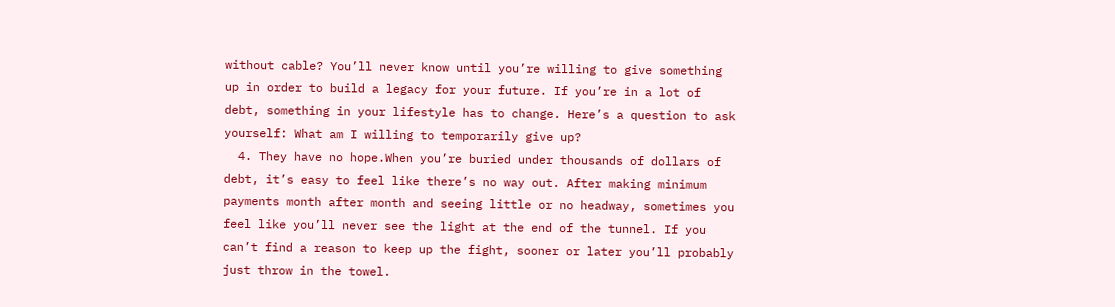without cable? You’ll never know until you’re willing to give something up in order to build a legacy for your future. If you’re in a lot of debt, something in your lifestyle has to change. Here’s a question to ask yourself: What am I willing to temporarily give up?
  4. They have no hope.When you’re buried under thousands of dollars of debt, it’s easy to feel like there’s no way out. After making minimum payments month after month and seeing little or no headway, sometimes you feel like you’ll never see the light at the end of the tunnel. If you can’t find a reason to keep up the fight, sooner or later you’ll probably just throw in the towel.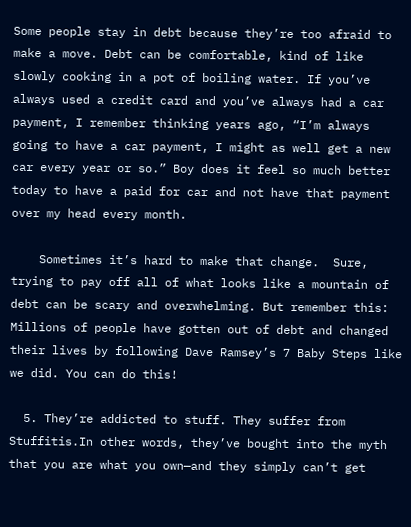Some people stay in debt because they’re too afraid to make a move. Debt can be comfortable, kind of like slowly cooking in a pot of boiling water. If you’ve always used a credit card and you’ve always had a car payment, I remember thinking years ago, “I’m always going to have a car payment, I might as well get a new car every year or so.” Boy does it feel so much better today to have a paid for car and not have that payment over my head every month.

    Sometimes it’s hard to make that change.  Sure, trying to pay off all of what looks like a mountain of debt can be scary and overwhelming. But remember this: Millions of people have gotten out of debt and changed their lives by following Dave Ramsey’s 7 Baby Steps like we did. You can do this!

  5. They’re addicted to stuff. They suffer from Stuffitis.In other words, they’ve bought into the myth that you are what you own—and they simply can’t get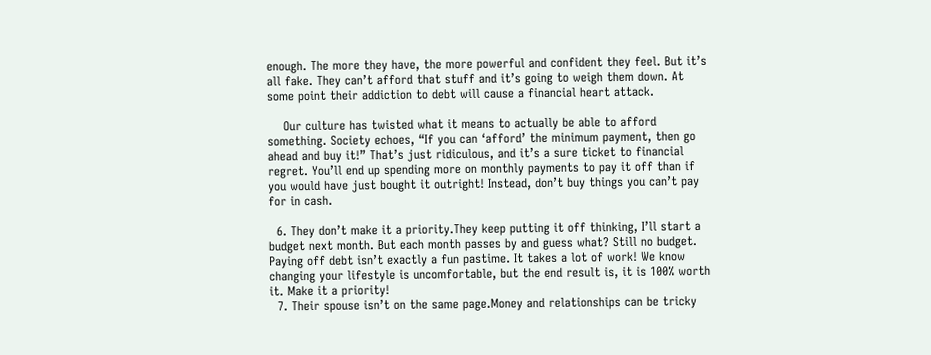enough. The more they have, the more powerful and confident they feel. But it’s all fake. They can’t afford that stuff and it’s going to weigh them down. At some point their addiction to debt will cause a financial heart attack.

    Our culture has twisted what it means to actually be able to afford something. Society echoes, “If you can ‘afford’ the minimum payment, then go ahead and buy it!” That’s just ridiculous, and it’s a sure ticket to financial regret. You’ll end up spending more on monthly payments to pay it off than if you would have just bought it outright! Instead, don’t buy things you can’t pay for in cash.

  6. They don’t make it a priority.They keep putting it off thinking, I’ll start a budget next month. But each month passes by and guess what? Still no budget. Paying off debt isn’t exactly a fun pastime. It takes a lot of work! We know changing your lifestyle is uncomfortable, but the end result is, it is 100% worth it. Make it a priority!
  7. Their spouse isn’t on the same page.Money and relationships can be tricky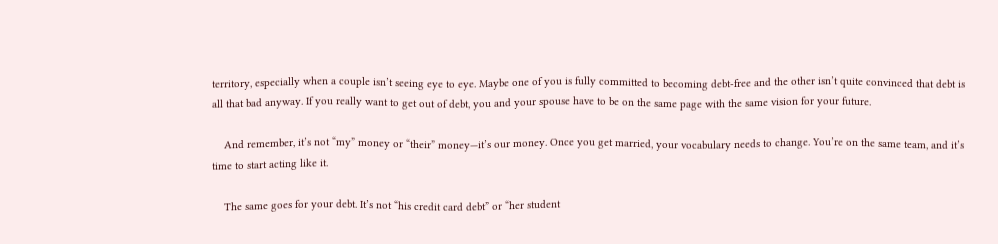territory, especially when a couple isn’t seeing eye to eye. Maybe one of you is fully committed to becoming debt-free and the other isn’t quite convinced that debt is all that bad anyway. If you really want to get out of debt, you and your spouse have to be on the same page with the same vision for your future.

    And remember, it’s not “my” money or “their” money—it’s our money. Once you get married, your vocabulary needs to change. You’re on the same team, and it’s time to start acting like it.

    The same goes for your debt. It’s not “his credit card debt” or “her student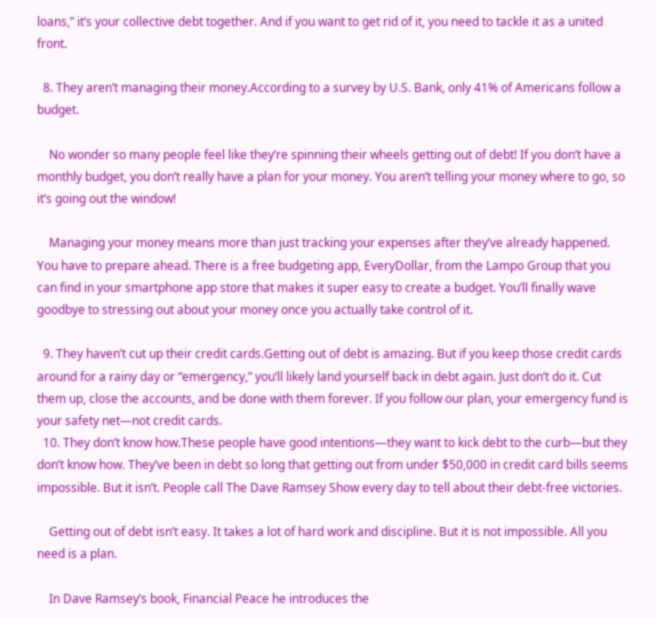loans,” it’s your collective debt together. And if you want to get rid of it, you need to tackle it as a united front.

  8. They aren’t managing their money.According to a survey by U.S. Bank, only 41% of Americans follow a budget.

    No wonder so many people feel like they’re spinning their wheels getting out of debt! If you don’t have a monthly budget, you don’t really have a plan for your money. You aren’t telling your money where to go, so it’s going out the window!

    Managing your money means more than just tracking your expenses after they’ve already happened. You have to prepare ahead. There is a free budgeting app, EveryDollar, from the Lampo Group that you can find in your smartphone app store that makes it super easy to create a budget. You’ll finally wave goodbye to stressing out about your money once you actually take control of it.

  9. They haven’t cut up their credit cards.Getting out of debt is amazing. But if you keep those credit cards around for a rainy day or “emergency,” you’ll likely land yourself back in debt again. Just don’t do it. Cut them up, close the accounts, and be done with them forever. If you follow our plan, your emergency fund is your safety net—not credit cards.
  10. They don’t know how.These people have good intentions—they want to kick debt to the curb—but they don’t know how. They’ve been in debt so long that getting out from under $50,000 in credit card bills seems impossible. But it isn’t. People call The Dave Ramsey Show every day to tell about their debt-free victories.

    Getting out of debt isn’t easy. It takes a lot of hard work and discipline. But it is not impossible. All you need is a plan.

    In Dave Ramsey’s book, Financial Peace he introduces the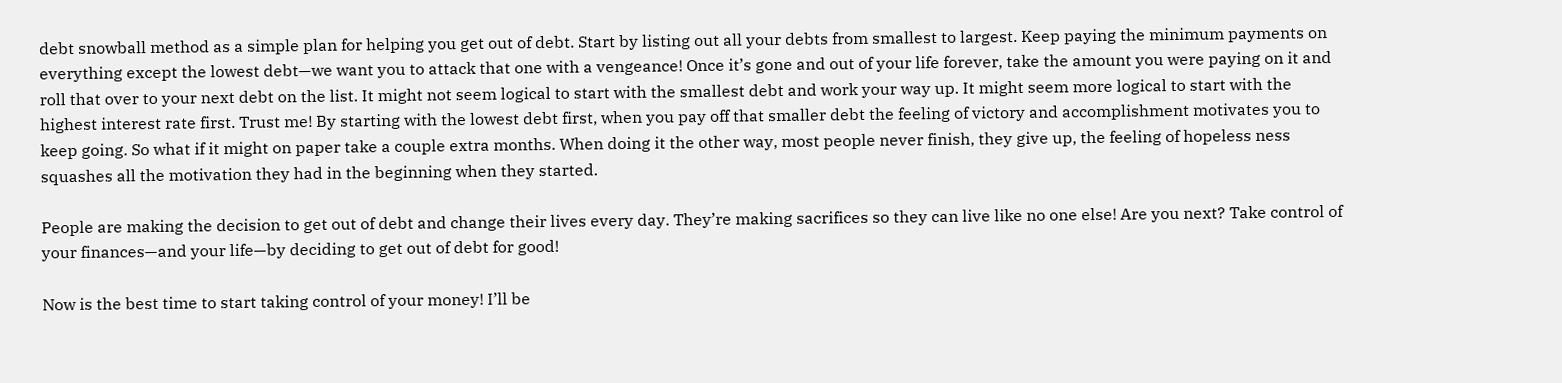debt snowball method as a simple plan for helping you get out of debt. Start by listing out all your debts from smallest to largest. Keep paying the minimum payments on everything except the lowest debt—we want you to attack that one with a vengeance! Once it’s gone and out of your life forever, take the amount you were paying on it and roll that over to your next debt on the list. It might not seem logical to start with the smallest debt and work your way up. It might seem more logical to start with the highest interest rate first. Trust me! By starting with the lowest debt first, when you pay off that smaller debt the feeling of victory and accomplishment motivates you to keep going. So what if it might on paper take a couple extra months. When doing it the other way, most people never finish, they give up, the feeling of hopeless ness squashes all the motivation they had in the beginning when they started.

People are making the decision to get out of debt and change their lives every day. They’re making sacrifices so they can live like no one else! Are you next? Take control of your finances—and your life—by deciding to get out of debt for good!

Now is the best time to start taking control of your money! I’ll be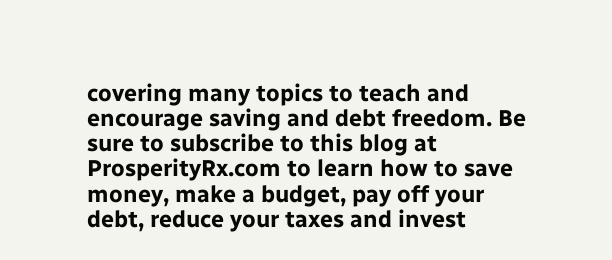covering many topics to teach and encourage saving and debt freedom. Be sure to subscribe to this blog at ProsperityRx.com to learn how to save money, make a budget, pay off your debt, reduce your taxes and invest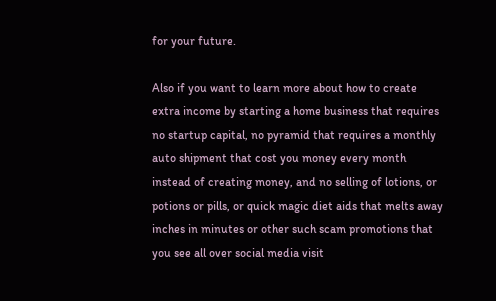for your future.

Also if you want to learn more about how to create extra income by starting a home business that requires no startup capital, no pyramid that requires a monthly auto shipment that cost you money every month instead of creating money, and no selling of lotions, or potions or pills, or quick magic diet aids that melts away inches in minutes or other such scam promotions that you see all over social media visit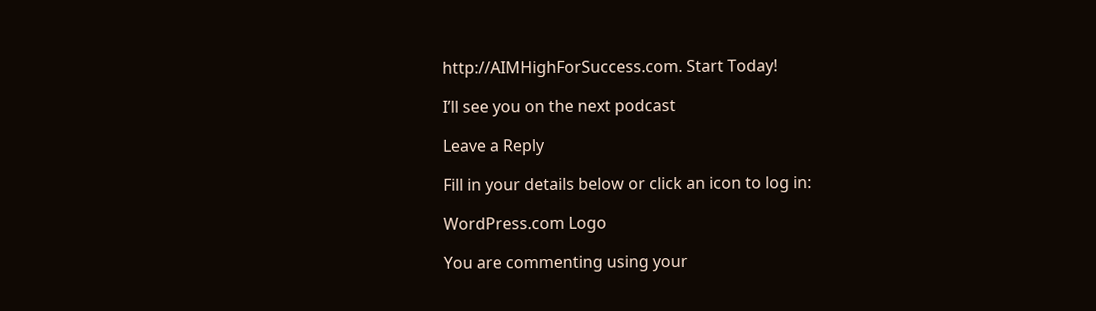http://AIMHighForSuccess.com. Start Today!

I’ll see you on the next podcast

Leave a Reply

Fill in your details below or click an icon to log in:

WordPress.com Logo

You are commenting using your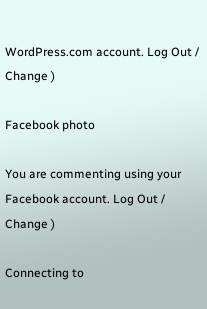WordPress.com account. Log Out /  Change )

Facebook photo

You are commenting using your Facebook account. Log Out /  Change )

Connecting to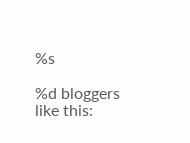%s

%d bloggers like this: